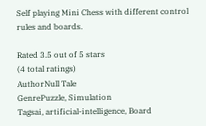Self playing Mini Chess with different control rules and boards.

Rated 3.5 out of 5 stars
(4 total ratings)
AuthorNull Tale
GenrePuzzle, Simulation
Tagsai, artificial-intelligence, Board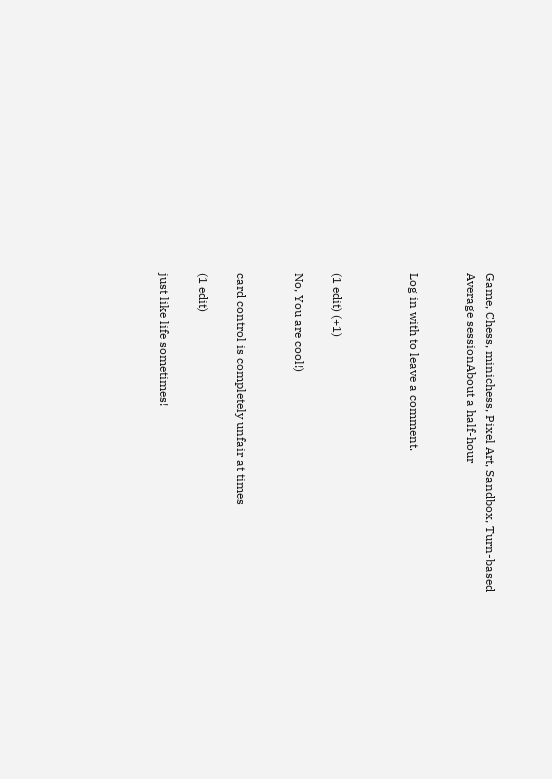Game, Chess, minichess, Pixel Art, Sandbox, Turn-based
Average sessionAbout a half-hour


Log in with to leave a comment.



(1 edit) (+1)

No, You are cool!)


card control is completely unfair at times

(1 edit)

just like life sometimes!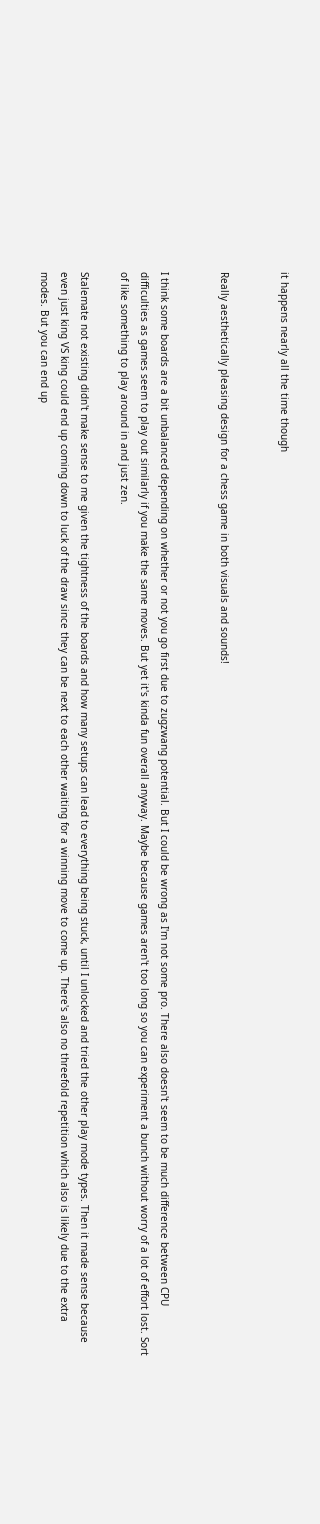it happens nearly all the time though


Really aesthetically pleasing design for a chess game in both visuals and sounds!


I think some boards are a bit unbalanced depending on whether or not you go first due to zugzwang potential. But I could be wrong as I'm not some pro. There also doesn't seem to be much difference between CPU difficulties as games seem to play out similarly if you make the same moves. But yet it's kinda fun overall anyway. Maybe because games aren't too long so you can experiment a bunch without worry of a lot of effort lost. Sort of like something to play around in and just zen.

Stalemate not existing didn't make sense to me given the tightness of the boards and how many setups can lead to everything being stuck, until I unlocked and tried the other play mode types. Then it made sense because even just king VS king could end up coming down to luck of the draw since they can be next to each other waiting for a winning move to come up. There's also no threefold repetition which also is likely due to the extra modes. But you can end up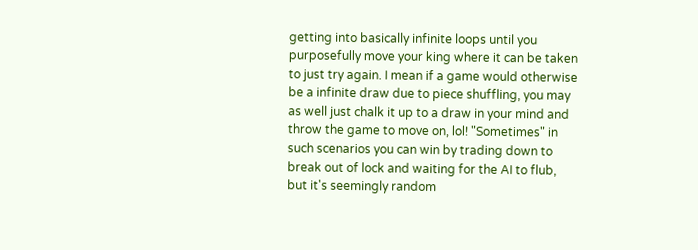getting into basically infinite loops until you purposefully move your king where it can be taken to just try again. I mean if a game would otherwise be a infinite draw due to piece shuffling, you may as well just chalk it up to a draw in your mind and throw the game to move on, lol! "Sometimes" in such scenarios you can win by trading down to break out of lock and waiting for the AI to flub, but it's seemingly random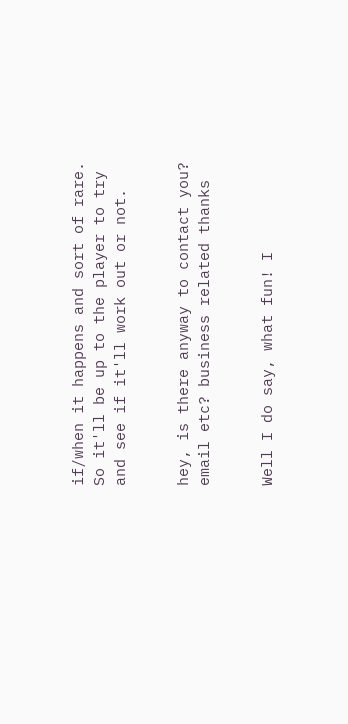if/when it happens and sort of rare. So it'll be up to the player to try and see if it'll work out or not.


hey, is there anyway to contact you? email etc? business related thanks


Well I do say, what fun! I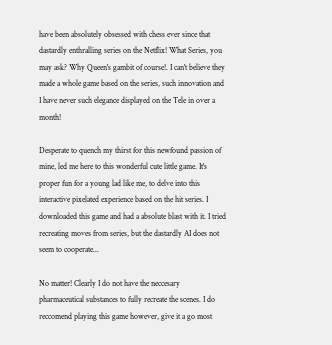have been absolutely obsessed with chess ever since that dastardly enthralling series on the Netflix! What Series, you may ask? Why Queen's gambit of course!. I can't believe they made a whole game based on the series, such innovation and I have never such elegance displayed on the Tele in over a month!

Desperate to quench my thirst for this newfound passion of mine, led me here to this wonderful cute little game. It's proper fun for a young lad like me, to delve into this interactive pixelated experience based on the hit series. I downloaded this game and had a absolute blast with it. I tried recreating moves from series, but the dastardly AI does not seem to cooperate...

No matter! Clearly I do not have the neccesary pharmaceutical substances to fully recreate the scenes. I do reccomend playing this game however, give it a go most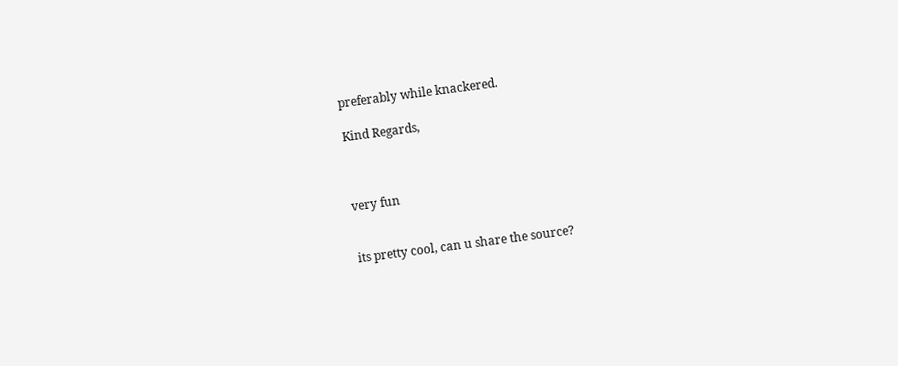preferably while knackered.

Kind Regards,



very fun


its pretty cool, can u share the source?